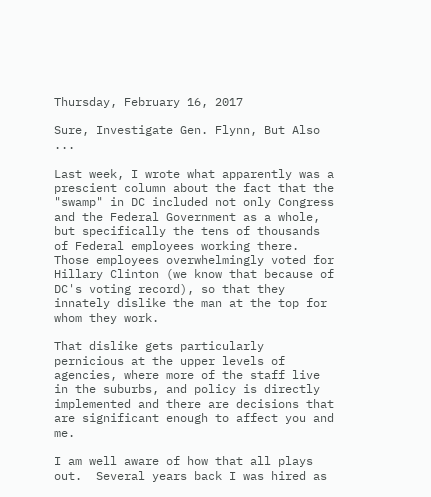Thursday, February 16, 2017

Sure, Investigate Gen. Flynn, But Also ...

Last week, I wrote what apparently was a prescient column about the fact that the "swamp" in DC included not only Congress and the Federal Government as a whole, but specifically the tens of thousands of Federal employees working there.  Those employees overwhelmingly voted for Hillary Clinton (we know that because of DC's voting record), so that they innately dislike the man at the top for whom they work.

That dislike gets particularly pernicious at the upper levels of agencies, where more of the staff live in the suburbs, and policy is directly implemented and there are decisions that are significant enough to affect you and me.

I am well aware of how that all plays out.  Several years back I was hired as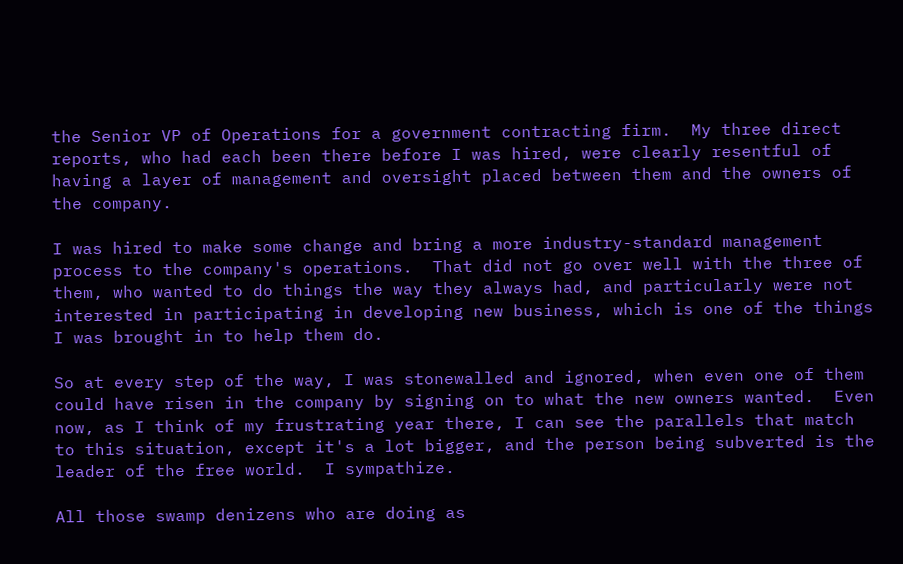the Senior VP of Operations for a government contracting firm.  My three direct reports, who had each been there before I was hired, were clearly resentful of having a layer of management and oversight placed between them and the owners of the company.

I was hired to make some change and bring a more industry-standard management process to the company's operations.  That did not go over well with the three of them, who wanted to do things the way they always had, and particularly were not interested in participating in developing new business, which is one of the things I was brought in to help them do.

So at every step of the way, I was stonewalled and ignored, when even one of them could have risen in the company by signing on to what the new owners wanted.  Even now, as I think of my frustrating year there, I can see the parallels that match to this situation, except it's a lot bigger, and the person being subverted is the leader of the free world.  I sympathize.

All those swamp denizens who are doing as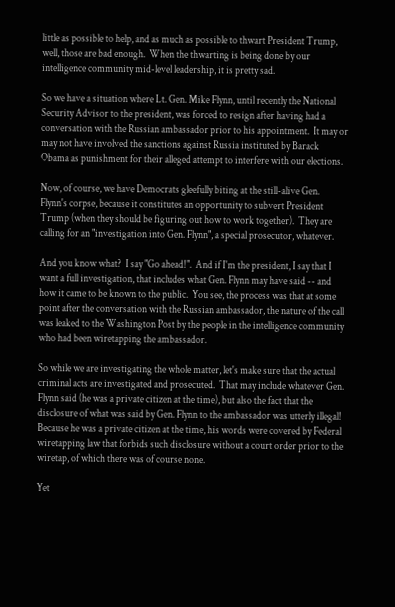little as possible to help, and as much as possible to thwart President Trump, well, those are bad enough.  When the thwarting is being done by our intelligence community mid-level leadership, it is pretty sad.

So we have a situation where Lt. Gen. Mike Flynn, until recently the National Security Advisor to the president, was forced to resign after having had a conversation with the Russian ambassador prior to his appointment.  It may or may not have involved the sanctions against Russia instituted by Barack Obama as punishment for their alleged attempt to interfere with our elections.

Now, of course, we have Democrats gleefully biting at the still-alive Gen. Flynn's corpse, because it constitutes an opportunity to subvert President Trump (when they should be figuring out how to work together).  They are calling for an "investigation into Gen. Flynn", a special prosecutor, whatever.

And you know what?  I say "Go ahead!".  And if I'm the president, I say that I want a full investigation, that includes what Gen. Flynn may have said -- and how it came to be known to the public.  You see, the process was that at some point after the conversation with the Russian ambassador, the nature of the call was leaked to the Washington Post by the people in the intelligence community who had been wiretapping the ambassador.

So while we are investigating the whole matter, let's make sure that the actual criminal acts are investigated and prosecuted.  That may include whatever Gen. Flynn said (he was a private citizen at the time), but also the fact that the disclosure of what was said by Gen. Flynn to the ambassador was utterly illegal!  Because he was a private citizen at the time, his words were covered by Federal wiretapping law that forbids such disclosure without a court order prior to the wiretap, of which there was of course none.

Yet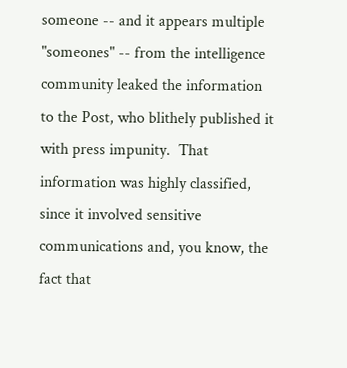someone -- and it appears multiple "someones" -- from the intelligence community leaked the information to the Post, who blithely published it with press impunity.  That information was highly classified, since it involved sensitive communications and, you know, the fact that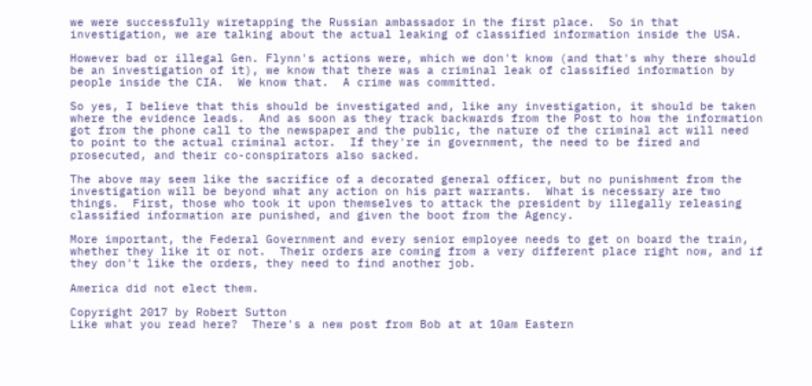we were successfully wiretapping the Russian ambassador in the first place.  So in that investigation, we are talking about the actual leaking of classified information inside the USA.

However bad or illegal Gen. Flynn's actions were, which we don't know (and that's why there should be an investigation of it), we know that there was a criminal leak of classified information by people inside the CIA.  We know that.  A crime was committed.

So yes, I believe that this should be investigated and, like any investigation, it should be taken where the evidence leads.  And as soon as they track backwards from the Post to how the information got from the phone call to the newspaper and the public, the nature of the criminal act will need to point to the actual criminal actor.  If they're in government, the need to be fired and prosecuted, and their co-conspirators also sacked.

The above may seem like the sacrifice of a decorated general officer, but no punishment from the investigation will be beyond what any action on his part warrants.  What is necessary are two things.  First, those who took it upon themselves to attack the president by illegally releasing classified information are punished, and given the boot from the Agency.

More important, the Federal Government and every senior employee needs to get on board the train, whether they like it or not.  Their orders are coming from a very different place right now, and if they don't like the orders, they need to find another job.

America did not elect them.

Copyright 2017 by Robert Sutton
Like what you read here?  There's a new post from Bob at at 10am Eastern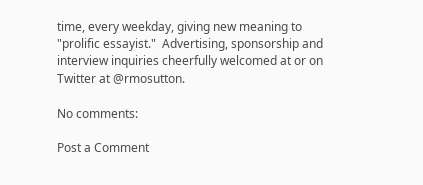time, every weekday, giving new meaning to "prolific essayist."  Advertising, sponsorship and interview inquiries cheerfully welcomed at or on Twitter at @rmosutton.

No comments:

Post a Comment